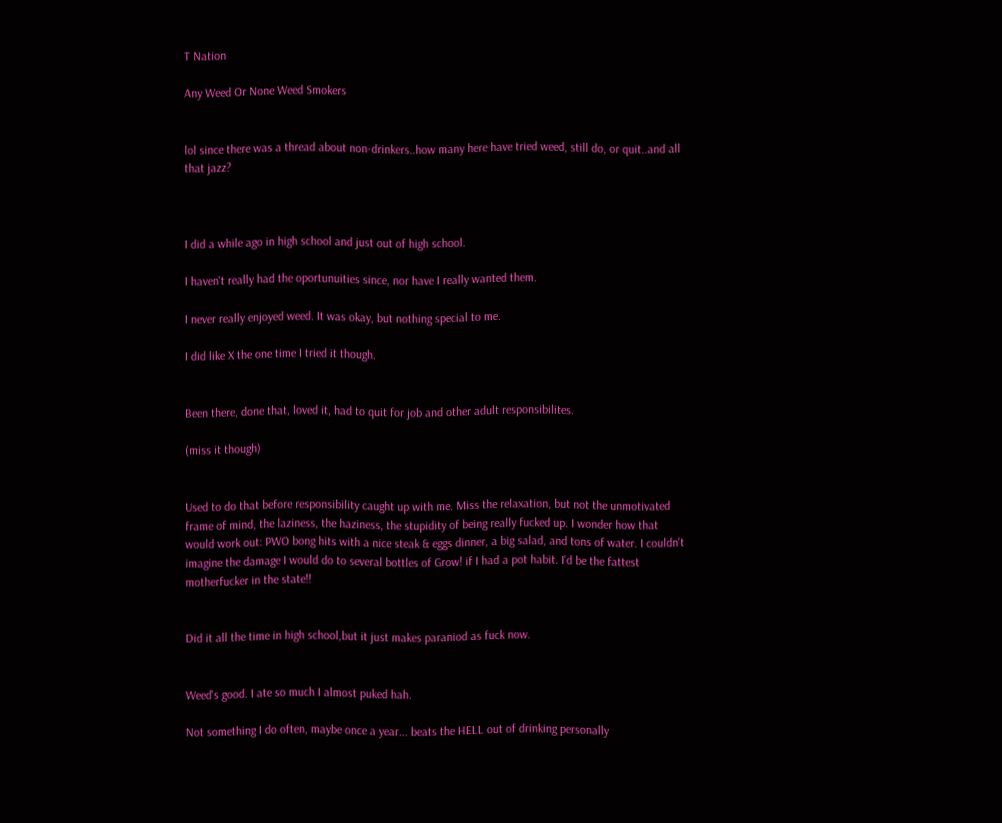T Nation

Any Weed Or None Weed Smokers


lol since there was a thread about non-drinkers..how many here have tried weed, still do, or quit..and all that jazz?



I did a while ago in high school and just out of high school.

I haven't really had the oportunuities since, nor have I really wanted them.

I never really enjoyed weed. It was okay, but nothing special to me.

I did like X the one time I tried it though.


Been there, done that, loved it, had to quit for job and other adult responsibilites.

(miss it though)


Used to do that before responsibility caught up with me. Miss the relaxation, but not the unmotivated frame of mind, the laziness, the haziness, the stupidity of being really fucked up. I wonder how that would work out: PWO bong hits with a nice steak & eggs dinner, a big salad, and tons of water. I couldn't imagine the damage I would do to several bottles of Grow! if I had a pot habit. I'd be the fattest motherfucker in the state!!


Did it all the time in high school,but it just makes paraniod as fuck now.


Weed's good. I ate so much I almost puked hah.

Not something I do often, maybe once a year... beats the HELL out of drinking personally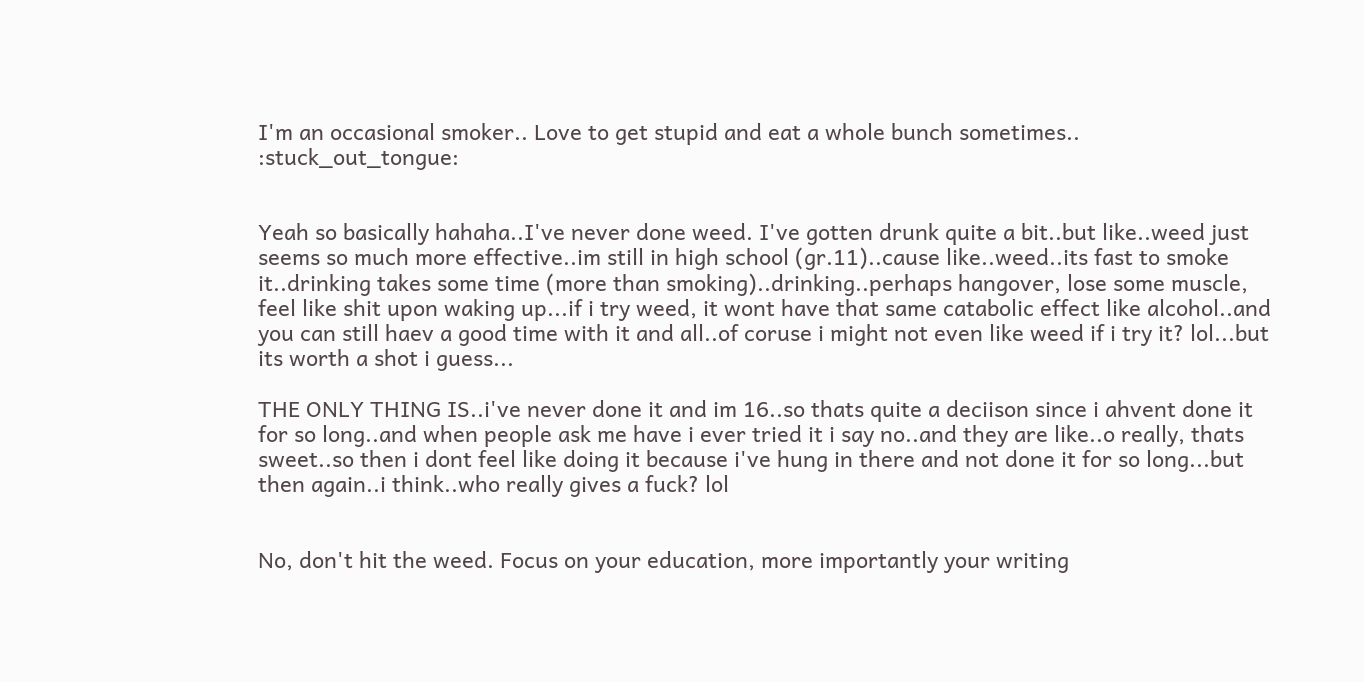I'm an occasional smoker.. Love to get stupid and eat a whole bunch sometimes.. :stuck_out_tongue:


Yeah so basically hahaha..I've never done weed. I've gotten drunk quite a bit..but like..weed just seems so much more effective..im still in high school (gr.11)..cause like..weed..its fast to smoke it..drinking takes some time (more than smoking)..drinking..perhaps hangover, lose some muscle, feel like shit upon waking up...if i try weed, it wont have that same catabolic effect like alcohol..and you can still haev a good time with it and all..of coruse i might not even like weed if i try it? lol...but its worth a shot i guess...

THE ONLY THING IS..i've never done it and im 16..so thats quite a deciison since i ahvent done it for so long..and when people ask me have i ever tried it i say no..and they are like..o really, thats sweet..so then i dont feel like doing it because i've hung in there and not done it for so long...but then again..i think..who really gives a fuck? lol


No, don't hit the weed. Focus on your education, more importantly your writing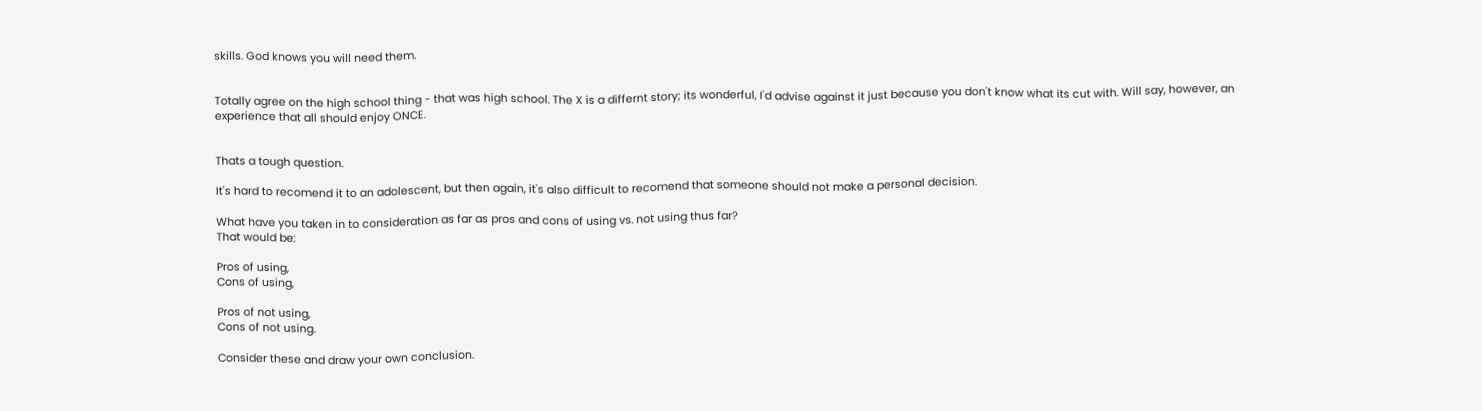skills. God knows you will need them.


Totally agree on the high school thing - that was high school. The X is a differnt story; its wonderful, I'd advise against it just because you don't know what its cut with. Will say, however, an experience that all should enjoy ONCE.


Thats a tough question.

It's hard to recomend it to an adolescent, but then again, it's also difficult to recomend that someone should not make a personal decision.

What have you taken in to consideration as far as pros and cons of using vs. not using thus far?
That would be:

Pros of using,
Cons of using,

Pros of not using,
Cons of not using.

Consider these and draw your own conclusion.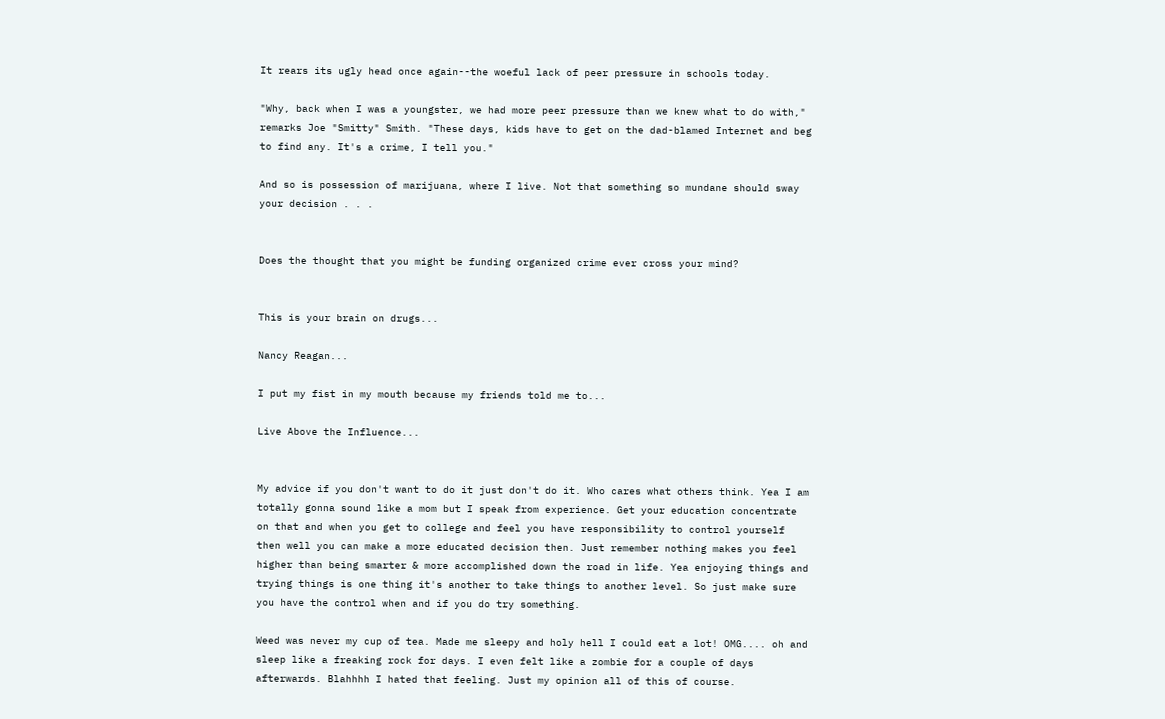It rears its ugly head once again--the woeful lack of peer pressure in schools today.

"Why, back when I was a youngster, we had more peer pressure than we knew what to do with," remarks Joe "Smitty" Smith. "These days, kids have to get on the dad-blamed Internet and beg to find any. It's a crime, I tell you."

And so is possession of marijuana, where I live. Not that something so mundane should sway your decision . . .


Does the thought that you might be funding organized crime ever cross your mind?


This is your brain on drugs...

Nancy Reagan...

I put my fist in my mouth because my friends told me to...

Live Above the Influence...


My advice if you don't want to do it just don't do it. Who cares what others think. Yea I am totally gonna sound like a mom but I speak from experience. Get your education concentrate on that and when you get to college and feel you have responsibility to control yourself then well you can make a more educated decision then. Just remember nothing makes you feel higher than being smarter & more accomplished down the road in life. Yea enjoying things and trying things is one thing it's another to take things to another level. So just make sure you have the control when and if you do try something.

Weed was never my cup of tea. Made me sleepy and holy hell I could eat a lot! OMG.... oh and sleep like a freaking rock for days. I even felt like a zombie for a couple of days afterwards. Blahhhh I hated that feeling. Just my opinion all of this of course.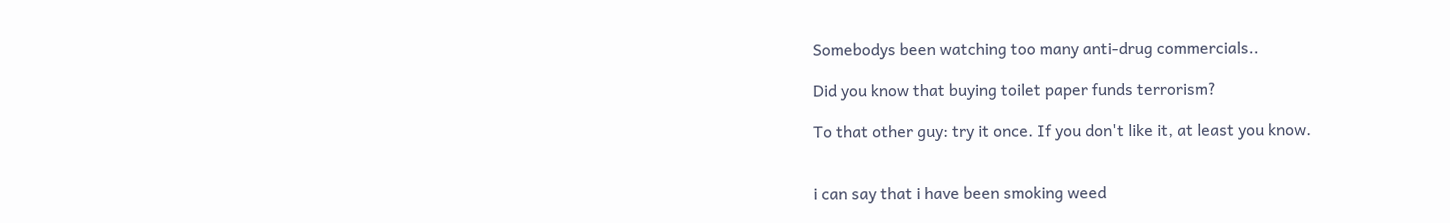Somebodys been watching too many anti-drug commercials..

Did you know that buying toilet paper funds terrorism?

To that other guy: try it once. If you don't like it, at least you know.


i can say that i have been smoking weed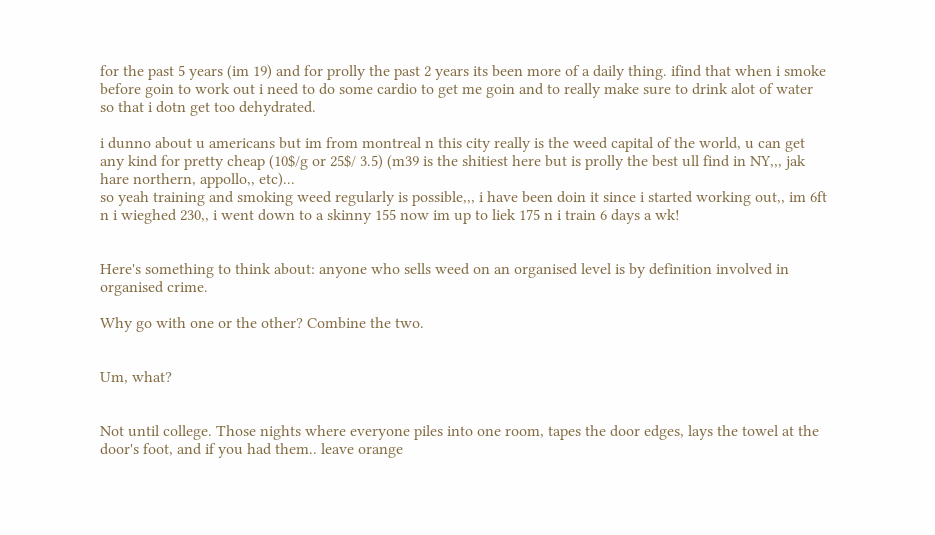for the past 5 years (im 19) and for prolly the past 2 years its been more of a daily thing. ifind that when i smoke before goin to work out i need to do some cardio to get me goin and to really make sure to drink alot of water so that i dotn get too dehydrated.

i dunno about u americans but im from montreal n this city really is the weed capital of the world, u can get any kind for pretty cheap (10$/g or 25$/ 3.5) (m39 is the shitiest here but is prolly the best ull find in NY,,, jak hare northern, appollo,, etc)...
so yeah training and smoking weed regularly is possible,,, i have been doin it since i started working out,, im 6ft n i wieghed 230,, i went down to a skinny 155 now im up to liek 175 n i train 6 days a wk!


Here's something to think about: anyone who sells weed on an organised level is by definition involved in organised crime.

Why go with one or the other? Combine the two.


Um, what?


Not until college. Those nights where everyone piles into one room, tapes the door edges, lays the towel at the door's foot, and if you had them.. leave orange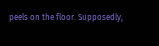peels on the floor. Supposedly,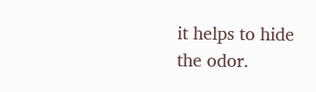it helps to hide the odor.